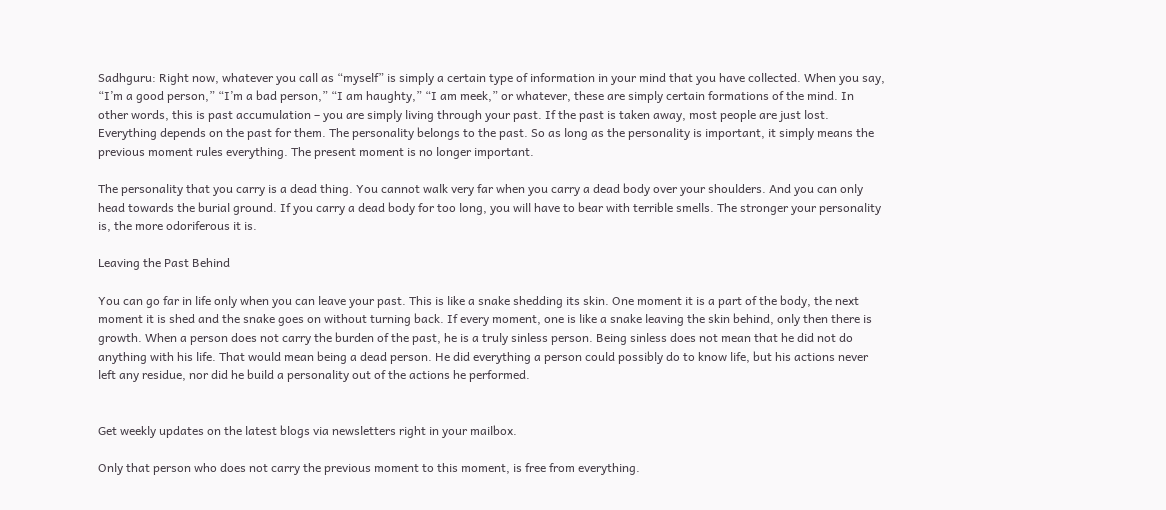Sadhguru: Right now, whatever you call as “myself” is simply a certain type of information in your mind that you have collected. When you say, “I’m a good person,” “I’m a bad person,” “I am haughty,” “I am meek,” or whatever, these are simply certain formations of the mind. In other words, this is past accumulation – you are simply living through your past. If the past is taken away, most people are just lost. Everything depends on the past for them. The personality belongs to the past. So as long as the personality is important, it simply means the previous moment rules everything. The present moment is no longer important.

The personality that you carry is a dead thing. You cannot walk very far when you carry a dead body over your shoulders. And you can only head towards the burial ground. If you carry a dead body for too long, you will have to bear with terrible smells. The stronger your personality is, the more odoriferous it is.

Leaving the Past Behind

You can go far in life only when you can leave your past. This is like a snake shedding its skin. One moment it is a part of the body, the next moment it is shed and the snake goes on without turning back. If every moment, one is like a snake leaving the skin behind, only then there is growth. When a person does not carry the burden of the past, he is a truly sinless person. Being sinless does not mean that he did not do anything with his life. That would mean being a dead person. He did everything a person could possibly do to know life, but his actions never left any residue, nor did he build a personality out of the actions he performed.


Get weekly updates on the latest blogs via newsletters right in your mailbox.

Only that person who does not carry the previous moment to this moment, is free from everything.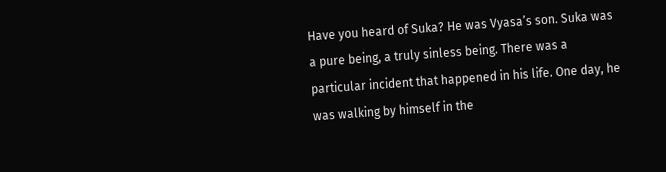Have you heard of Suka? He was Vyasa’s son. Suka was a pure being, a truly sinless being. There was a particular incident that happened in his life. One day, he was walking by himself in the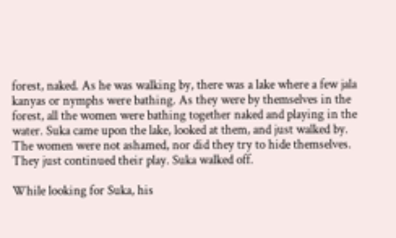forest, naked. As he was walking by, there was a lake where a few jala kanyas or nymphs were bathing. As they were by themselves in the forest, all the women were bathing together naked and playing in the water. Suka came upon the lake, looked at them, and just walked by. The women were not ashamed, nor did they try to hide themselves. They just continued their play. Suka walked off.

While looking for Suka, his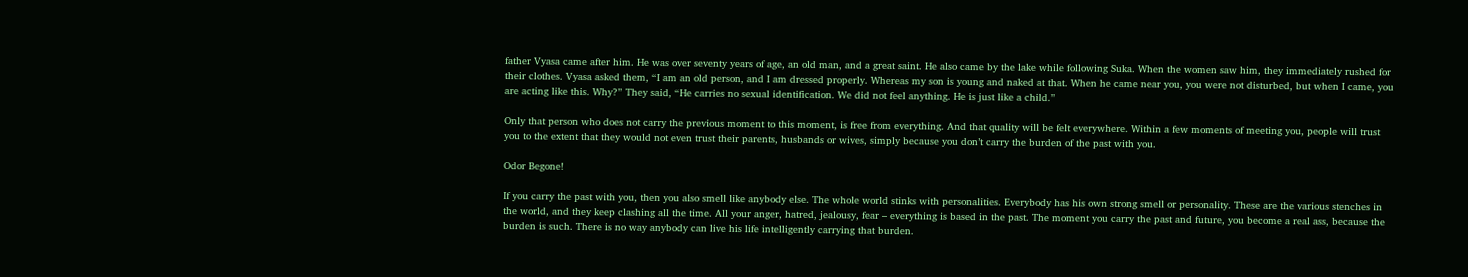father Vyasa came after him. He was over seventy years of age, an old man, and a great saint. He also came by the lake while following Suka. When the women saw him, they immediately rushed for their clothes. Vyasa asked them, “I am an old person, and I am dressed properly. Whereas my son is young and naked at that. When he came near you, you were not disturbed, but when I came, you are acting like this. Why?” They said, “He carries no sexual identification. We did not feel anything. He is just like a child.”

Only that person who does not carry the previous moment to this moment, is free from everything. And that quality will be felt everywhere. Within a few moments of meeting you, people will trust you to the extent that they would not even trust their parents, husbands or wives, simply because you don’t carry the burden of the past with you.

Odor Begone!

If you carry the past with you, then you also smell like anybody else. The whole world stinks with personalities. Everybody has his own strong smell or personality. These are the various stenches in the world, and they keep clashing all the time. All your anger, hatred, jealousy, fear – everything is based in the past. The moment you carry the past and future, you become a real ass, because the burden is such. There is no way anybody can live his life intelligently carrying that burden.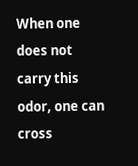When one does not carry this odor, one can cross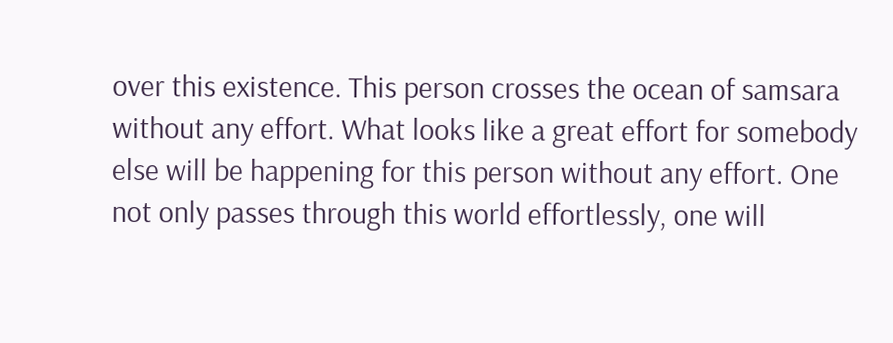over this existence. This person crosses the ocean of samsara without any effort. What looks like a great effort for somebody else will be happening for this person without any effort. One not only passes through this world effortlessly, one will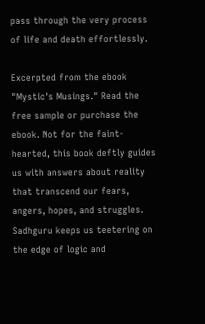pass through the very process of life and death effortlessly.

Excerpted from the ebook "Mystic's Musings." Read the free sample or purchase the ebook. Not for the faint-hearted, this book deftly guides us with answers about reality that transcend our fears, angers, hopes, and struggles. Sadhguru keeps us teetering on the edge of logic and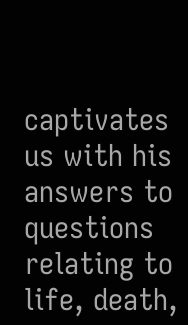captivates us with his answers to questions relating to life, death,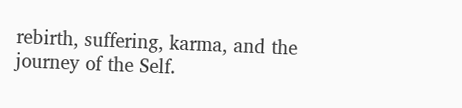rebirth, suffering, karma, and the journey of the Self.